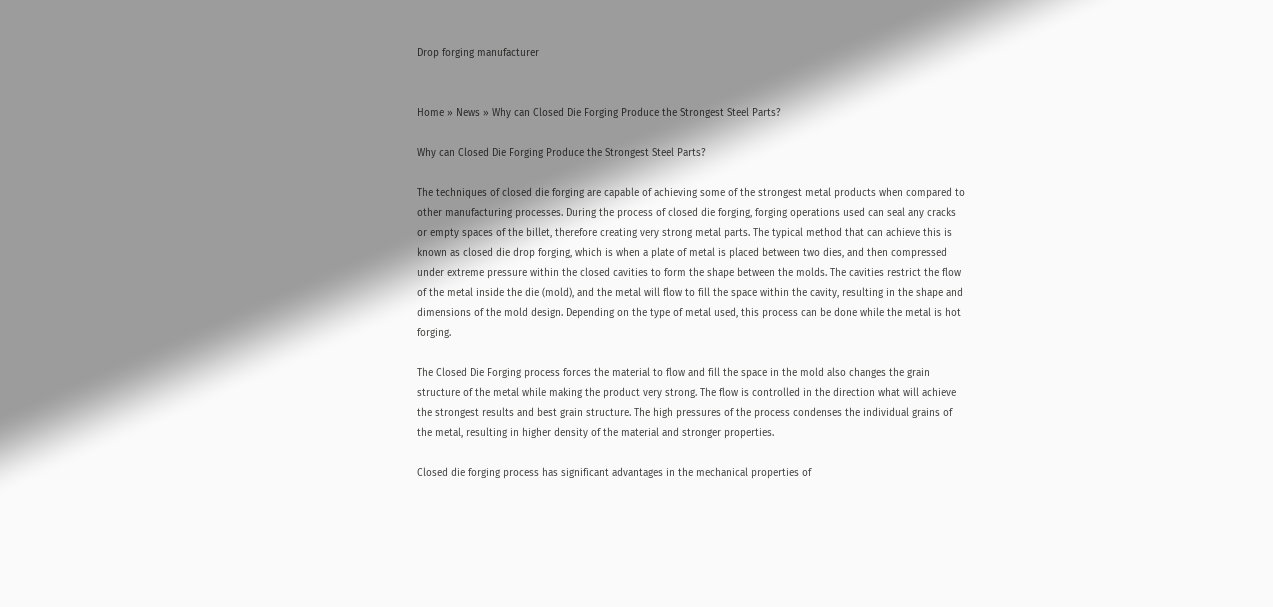Drop forging manufacturer


Home » News » Why can Closed Die Forging Produce the Strongest Steel Parts?

Why can Closed Die Forging Produce the Strongest Steel Parts?

The techniques of closed die forging are capable of achieving some of the strongest metal products when compared to other manufacturing processes. During the process of closed die forging, forging operations used can seal any cracks or empty spaces of the billet, therefore creating very strong metal parts. The typical method that can achieve this is known as closed die drop forging, which is when a plate of metal is placed between two dies, and then compressed under extreme pressure within the closed cavities to form the shape between the molds. The cavities restrict the flow of the metal inside the die (mold), and the metal will flow to fill the space within the cavity, resulting in the shape and dimensions of the mold design. Depending on the type of metal used, this process can be done while the metal is hot forging.

The Closed Die Forging process forces the material to flow and fill the space in the mold also changes the grain structure of the metal while making the product very strong. The flow is controlled in the direction what will achieve the strongest results and best grain structure. The high pressures of the process condenses the individual grains of the metal, resulting in higher density of the material and stronger properties.

Closed die forging process has significant advantages in the mechanical properties of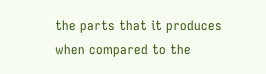the parts that it produces when compared to the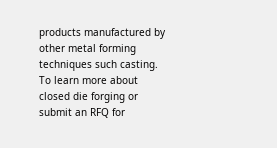products manufactured by other metal forming techniques such casting. To learn more about closed die forging or submit an RFQ for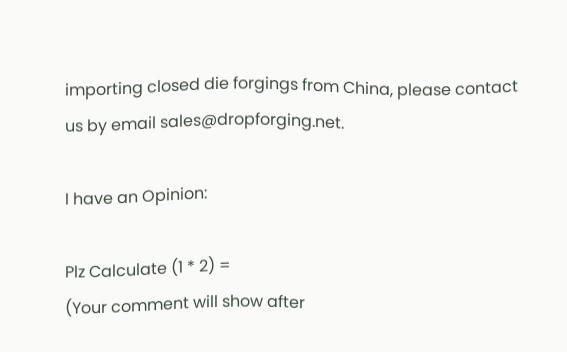importing closed die forgings from China, please contact us by email sales@dropforging.net.

I have an Opinion:

Plz Calculate (1 * 2) =
(Your comment will show after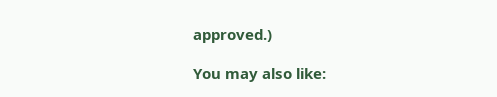approved.)

You may also like: